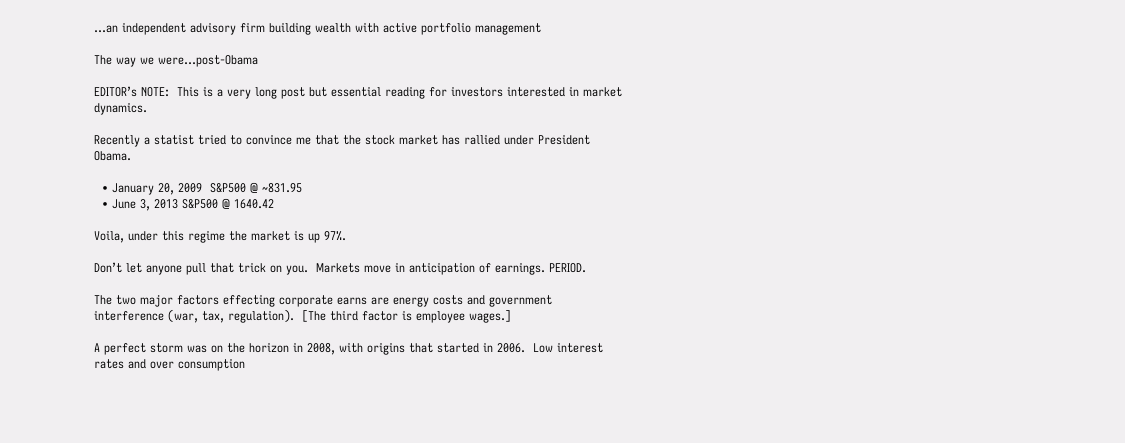…an independent advisory firm building wealth with active portfolio management

The way we were…post-Obama

EDITOR’s NOTE:  This is a very long post but essential reading for investors interested in market dynamics.

Recently a statist tried to convince me that the stock market has rallied under President Obama.

  • January 20, 2009  S&P500 @ ~831.95
  • June 3, 2013 S&P500 @ 1640.42

Voila, under this regime the market is up 97%.

Don’t let anyone pull that trick on you.  Markets move in anticipation of earnings. PERIOD.

The two major factors effecting corporate earns are energy costs and government interference (war, tax, regulation).  [The third factor is employee wages.]

A perfect storm was on the horizon in 2008, with origins that started in 2006.  Low interest rates and over consumption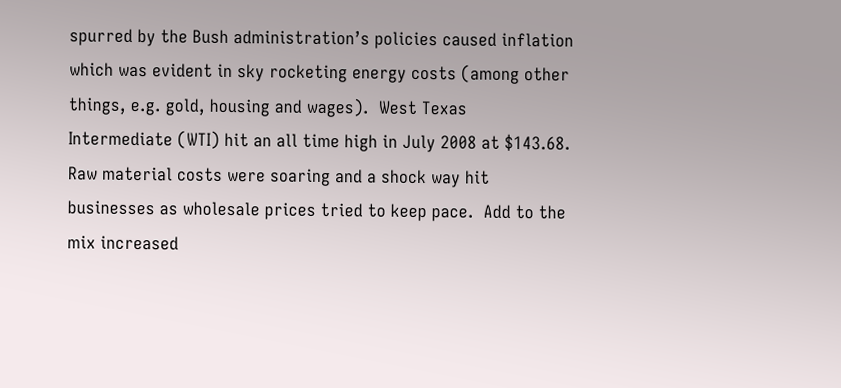spurred by the Bush administration’s policies caused inflation which was evident in sky rocketing energy costs (among other things, e.g. gold, housing and wages).  West Texas Intermediate (WTI) hit an all time high in July 2008 at $143.68.  Raw material costs were soaring and a shock way hit businesses as wholesale prices tried to keep pace.  Add to the mix increased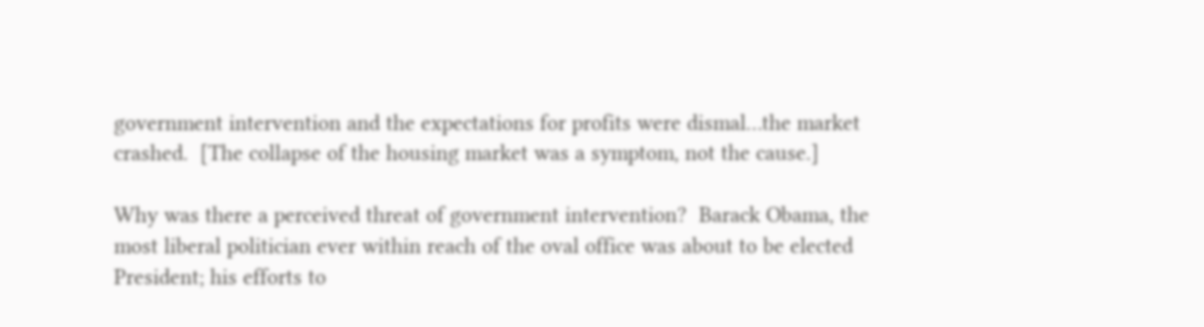government intervention and the expectations for profits were dismal…the market crashed.  [The collapse of the housing market was a symptom, not the cause.]

Why was there a perceived threat of government intervention?  Barack Obama, the most liberal politician ever within reach of the oval office was about to be elected President; his efforts to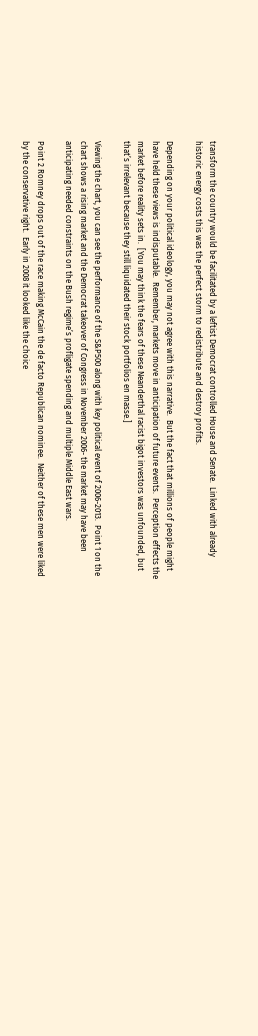transform the country would be facilitated by a leftist Democrat controlled House and Senate.  Linked with already historic energy costs this was the perfect storm to redistribute and destroy profits.

Depending on your political ideology, you may not agree with this narrative.  But the fact that millions of people might have held these views is indisputable.  Remember, markets move in anticipation of future events.  Perception effects the market before reality sets in.  [You may think the fears of these Neanderthal racist bigot investors was unfounded, but that’s irrelevant because they still liquidated their stock portfolios en masse.]

Viewing the chart, you can see the performance of the S&P500 along with key political event of 2006-2013.  Point 1 on the chart shows a rising market and the Democrat takeover of Congress in November 2006- the market may have been anticipating needed constraints on the Bush regime’s profligate spending and multiple Middle East wars.

Point 2 Romney drops out of the race making McCain the de facto Republican nominee.  Neither of these men were liked by the conservative right.  Early in 2008 it looked like the choice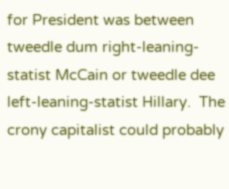for President was between tweedle dum right-leaning-statist McCain or tweedle dee left-leaning-statist Hillary.  The crony capitalist could probably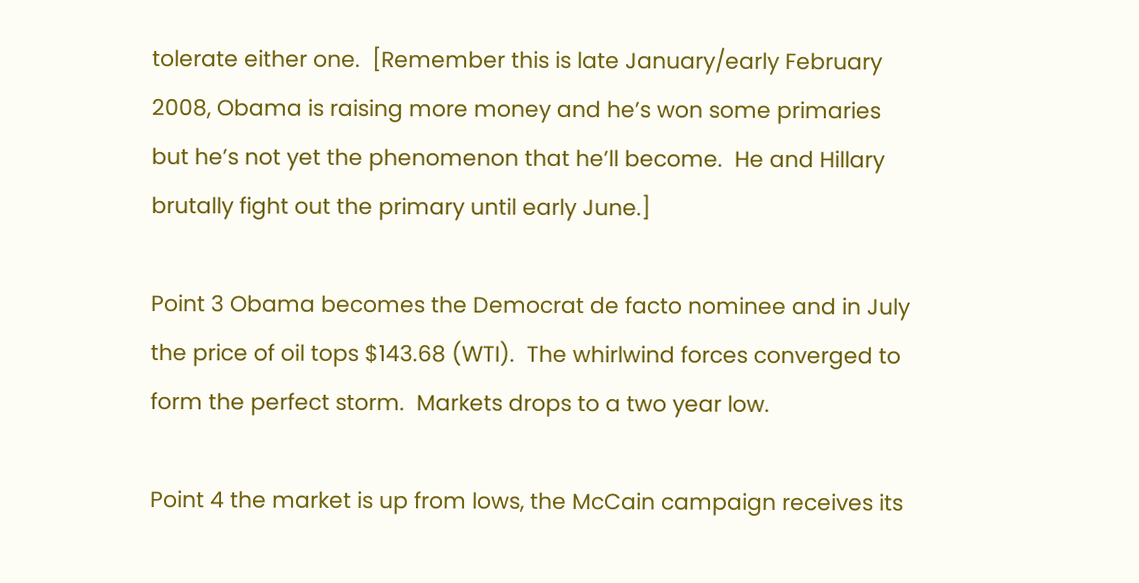tolerate either one.  [Remember this is late January/early February 2008, Obama is raising more money and he’s won some primaries but he’s not yet the phenomenon that he’ll become.  He and Hillary brutally fight out the primary until early June.]

Point 3 Obama becomes the Democrat de facto nominee and in July the price of oil tops $143.68 (WTI).  The whirlwind forces converged to form the perfect storm.  Markets drops to a two year low.

Point 4 the market is up from lows, the McCain campaign receives its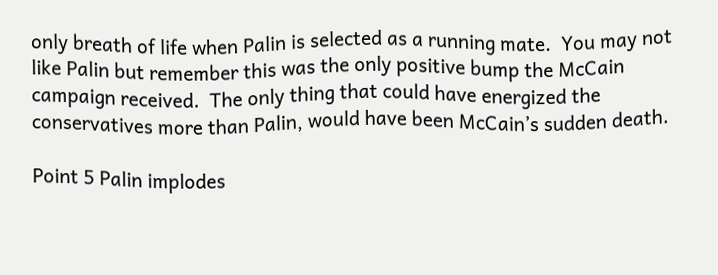only breath of life when Palin is selected as a running mate.  You may not like Palin but remember this was the only positive bump the McCain campaign received.  The only thing that could have energized the conservatives more than Palin, would have been McCain’s sudden death.

Point 5 Palin implodes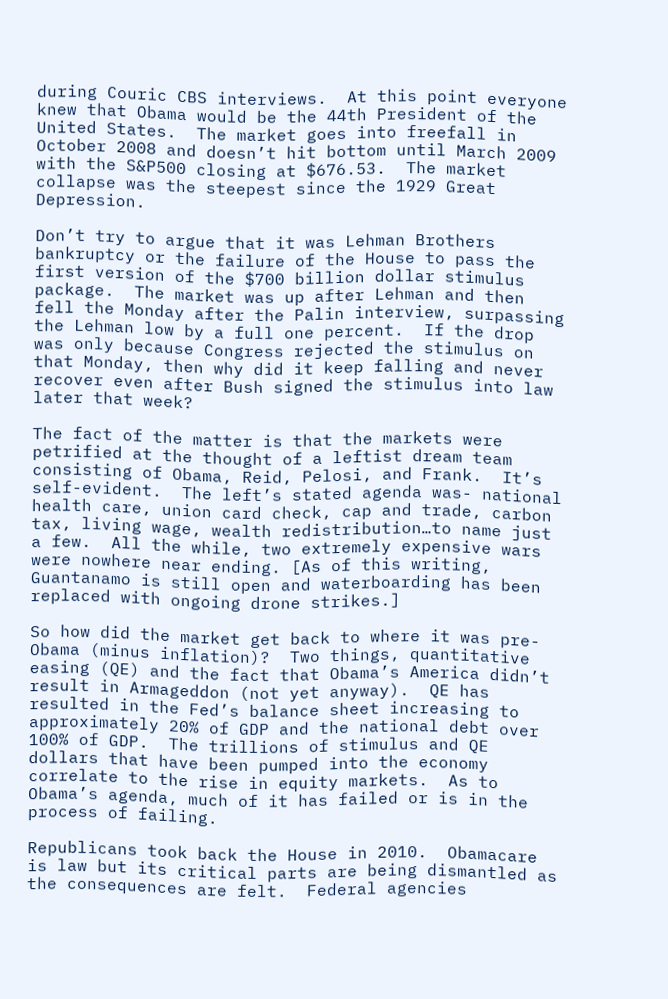during Couric CBS interviews.  At this point everyone knew that Obama would be the 44th President of the United States.  The market goes into freefall in October 2008 and doesn’t hit bottom until March 2009 with the S&P500 closing at $676.53.  The market collapse was the steepest since the 1929 Great Depression.

Don’t try to argue that it was Lehman Brothers bankruptcy or the failure of the House to pass the first version of the $700 billion dollar stimulus package.  The market was up after Lehman and then fell the Monday after the Palin interview, surpassing the Lehman low by a full one percent.  If the drop was only because Congress rejected the stimulus on that Monday, then why did it keep falling and never recover even after Bush signed the stimulus into law later that week?

The fact of the matter is that the markets were petrified at the thought of a leftist dream team consisting of Obama, Reid, Pelosi, and Frank.  It’s self-evident.  The left’s stated agenda was- national health care, union card check, cap and trade, carbon tax, living wage, wealth redistribution…to name just a few.  All the while, two extremely expensive wars were nowhere near ending. [As of this writing, Guantanamo is still open and waterboarding has been replaced with ongoing drone strikes.]

So how did the market get back to where it was pre-Obama (minus inflation)?  Two things, quantitative easing (QE) and the fact that Obama’s America didn’t result in Armageddon (not yet anyway).  QE has resulted in the Fed’s balance sheet increasing to approximately 20% of GDP and the national debt over 100% of GDP.  The trillions of stimulus and QE dollars that have been pumped into the economy correlate to the rise in equity markets.  As to Obama’s agenda, much of it has failed or is in the process of failing.

Republicans took back the House in 2010.  Obamacare is law but its critical parts are being dismantled as the consequences are felt.  Federal agencies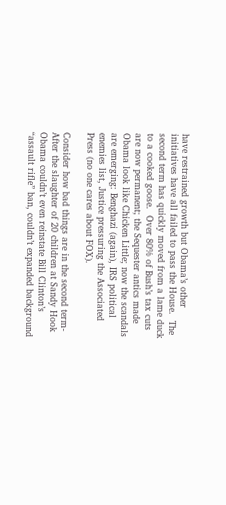have restrained growth but Obama’s other initiatives have all failed to pass the House.  The second term has quickly moved from a lame duck to a cooked goose.  Over 80% of Bush’s tax cuts are now permanent; the Sequester antics made Obama look like Chicken Little; now the scandals are emerging: Benghazi (again), IRS political enemies list, Justice pressuring the Associated Press (no one cares about FOX).

Consider how bad things are in the second term- After the slaughter of 20 children at Sandy Hook Obama couldn’t even reinstate Bill Clinton’s “assault rifle” ban, couldn’t expanded background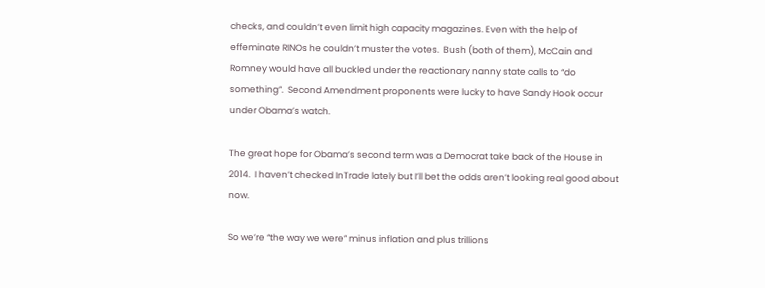checks, and couldn’t even limit high capacity magazines. Even with the help of effeminate RINOs he couldn’t muster the votes.  Bush (both of them), McCain and Romney would have all buckled under the reactionary nanny state calls to “do something”.  Second Amendment proponents were lucky to have Sandy Hook occur under Obama’s watch.

The great hope for Obama’s second term was a Democrat take back of the House in 2014.  I haven’t checked InTrade lately but I’ll bet the odds aren’t looking real good about now.

So we’re “the way we were” minus inflation and plus trillions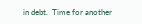in debt.  Time for another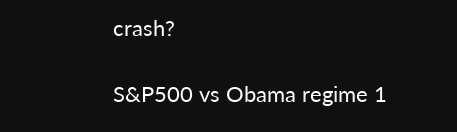crash?

S&P500 vs Obama regime 1